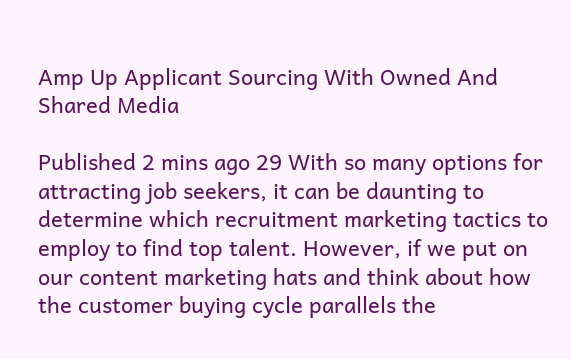Amp Up Applicant Sourcing With Owned And Shared Media

Published 2 mins ago 29 With so many options for attracting job seekers, it can be daunting to determine which recruitment marketing tactics to employ to find top talent. However, if we put on our content marketing hats and think about how the customer buying cycle parallels the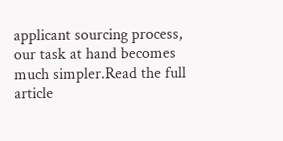applicant sourcing process, our task at hand becomes much simpler.Read the full article